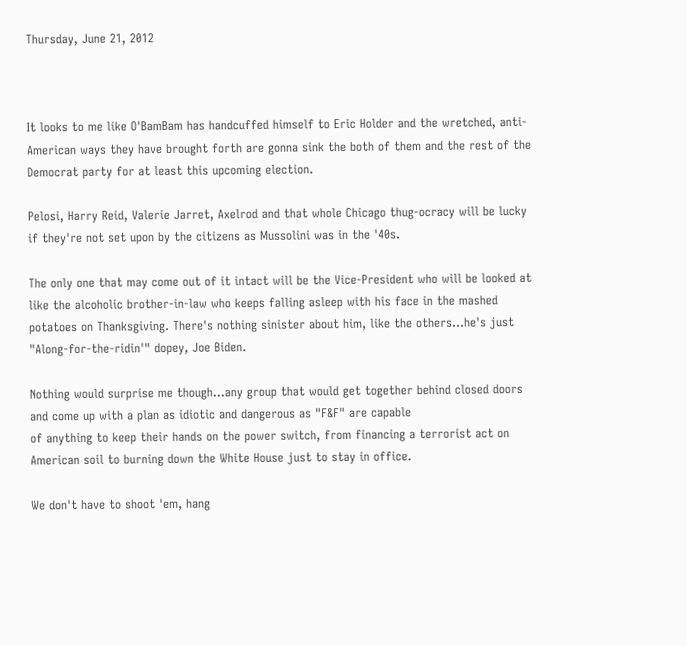Thursday, June 21, 2012



It looks to me like O'BamBam has handcuffed himself to Eric Holder and the wretched, anti-American ways they have brought forth are gonna sink the both of them and the rest of the Democrat party for at least this upcoming election.

Pelosi, Harry Reid, Valerie Jarret, Axelrod and that whole Chicago thug-ocracy will be lucky if they're not set upon by the citizens as Mussolini was in the '40s.

The only one that may come out of it intact will be the Vice-President who will be looked at like the alcoholic brother-in-law who keeps falling asleep with his face in the mashed potatoes on Thanksgiving. There's nothing sinister about him, like the others...he's just "Along-for-the-ridin'" dopey, Joe Biden.

Nothing would surprise me though...any group that would get together behind closed doors and come up with a plan as idiotic and dangerous as "F&F" are capable
of anything to keep their hands on the power switch, from financing a terrorist act on American soil to burning down the White House just to stay in office.

We don't have to shoot 'em, hang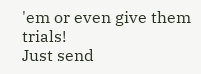'em or even give them trials!
Just send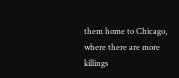them home to Chicago, where there are more killings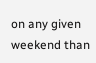on any given weekend than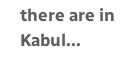there are in Kabul...